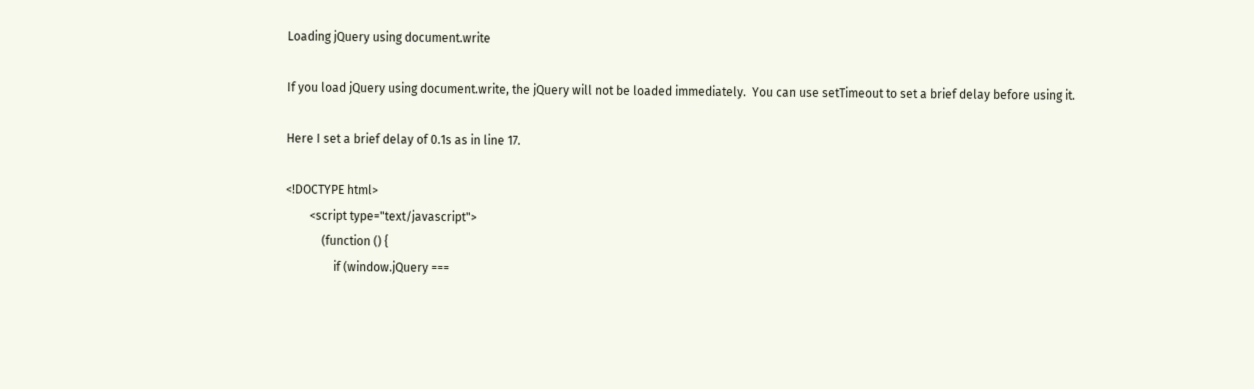Loading jQuery using document.write

If you load jQuery using document.write, the jQuery will not be loaded immediately.  You can use setTimeout to set a brief delay before using it.

Here I set a brief delay of 0.1s as in line 17.

<!DOCTYPE html>
        <script type="text/javascript">
            (function () {
                if (window.jQuery ===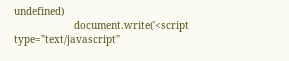undefined)
                    document.write('<script type="text/javascript"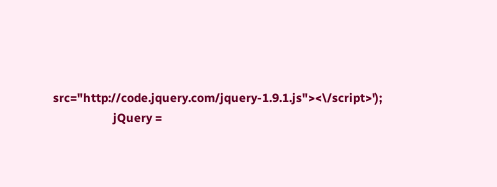src="http://code.jquery.com/jquery-1.9.1.js"><\/script>');
                    jQuery =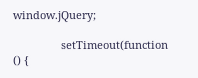window.jQuery;

                setTimeout(function () {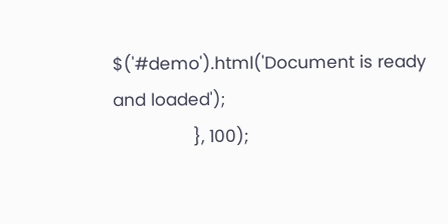$('#demo').html('Document is ready and loaded');
                }, 100);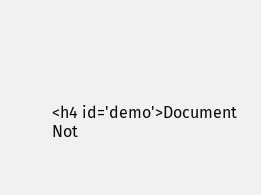<h4 id='demo'>Document Not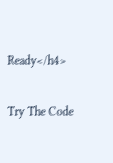Ready</h4>

Try The Code